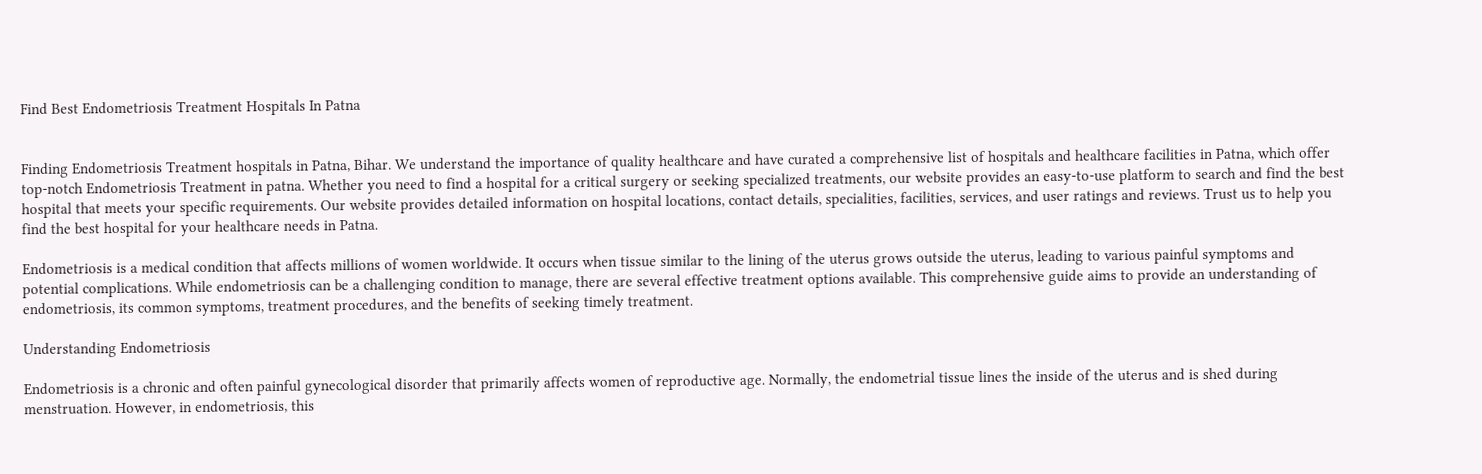Find Best Endometriosis Treatment Hospitals In Patna


Finding Endometriosis Treatment hospitals in Patna, Bihar. We understand the importance of quality healthcare and have curated a comprehensive list of hospitals and healthcare facilities in Patna, which offer top-notch Endometriosis Treatment in patna. Whether you need to find a hospital for a critical surgery or seeking specialized treatments, our website provides an easy-to-use platform to search and find the best hospital that meets your specific requirements. Our website provides detailed information on hospital locations, contact details, specialities, facilities, services, and user ratings and reviews. Trust us to help you find the best hospital for your healthcare needs in Patna.

Endometriosis is a medical condition that affects millions of women worldwide. It occurs when tissue similar to the lining of the uterus grows outside the uterus, leading to various painful symptoms and potential complications. While endometriosis can be a challenging condition to manage, there are several effective treatment options available. This comprehensive guide aims to provide an understanding of endometriosis, its common symptoms, treatment procedures, and the benefits of seeking timely treatment.

Understanding Endometriosis

Endometriosis is a chronic and often painful gynecological disorder that primarily affects women of reproductive age. Normally, the endometrial tissue lines the inside of the uterus and is shed during menstruation. However, in endometriosis, this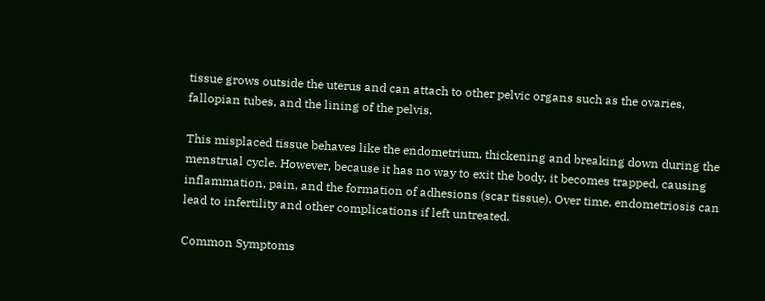tissue grows outside the uterus and can attach to other pelvic organs such as the ovaries, fallopian tubes, and the lining of the pelvis.

This misplaced tissue behaves like the endometrium, thickening and breaking down during the menstrual cycle. However, because it has no way to exit the body, it becomes trapped, causing inflammation, pain, and the formation of adhesions (scar tissue). Over time, endometriosis can lead to infertility and other complications if left untreated.

Common Symptoms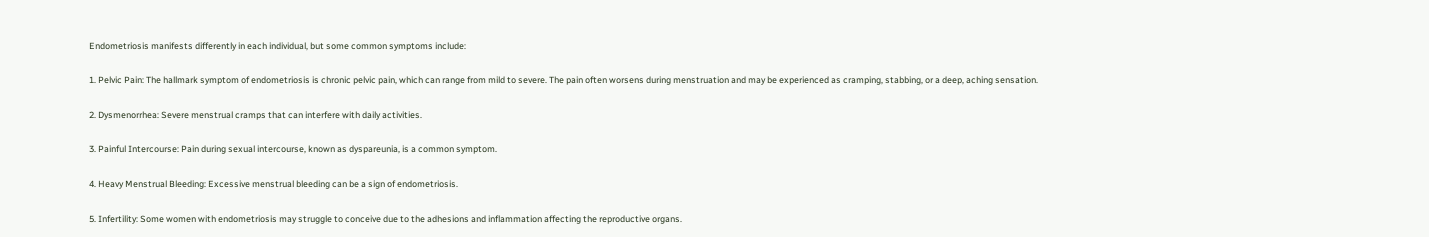Endometriosis manifests differently in each individual, but some common symptoms include:

1. Pelvic Pain: The hallmark symptom of endometriosis is chronic pelvic pain, which can range from mild to severe. The pain often worsens during menstruation and may be experienced as cramping, stabbing, or a deep, aching sensation.

2. Dysmenorrhea: Severe menstrual cramps that can interfere with daily activities.

3. Painful Intercourse: Pain during sexual intercourse, known as dyspareunia, is a common symptom.

4. Heavy Menstrual Bleeding: Excessive menstrual bleeding can be a sign of endometriosis.

5. Infertility: Some women with endometriosis may struggle to conceive due to the adhesions and inflammation affecting the reproductive organs.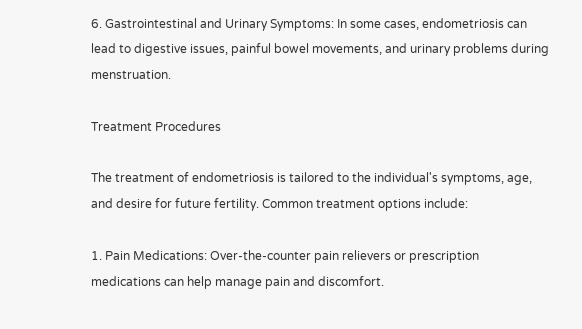6. Gastrointestinal and Urinary Symptoms: In some cases, endometriosis can lead to digestive issues, painful bowel movements, and urinary problems during menstruation.

Treatment Procedures

The treatment of endometriosis is tailored to the individual's symptoms, age, and desire for future fertility. Common treatment options include:

1. Pain Medications: Over-the-counter pain relievers or prescription medications can help manage pain and discomfort.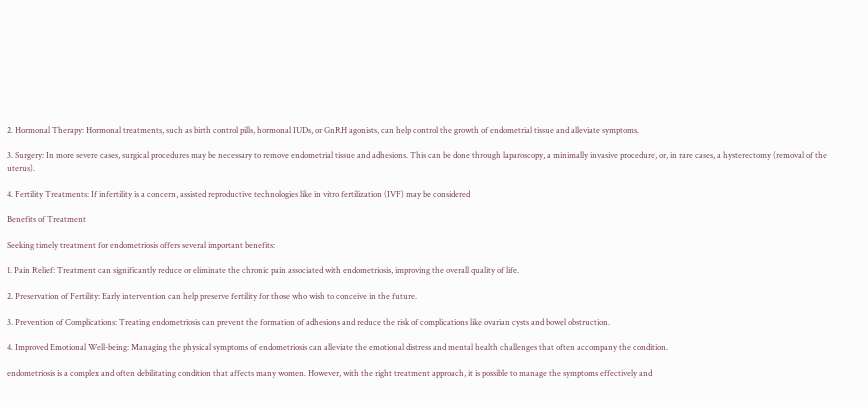2. Hormonal Therapy: Hormonal treatments, such as birth control pills, hormonal IUDs, or GnRH agonists, can help control the growth of endometrial tissue and alleviate symptoms.

3. Surgery: In more severe cases, surgical procedures may be necessary to remove endometrial tissue and adhesions. This can be done through laparoscopy, a minimally invasive procedure, or, in rare cases, a hysterectomy (removal of the uterus).

4. Fertility Treatments: If infertility is a concern, assisted reproductive technologies like in vitro fertilization (IVF) may be considered

Benefits of Treatment

Seeking timely treatment for endometriosis offers several important benefits:

1. Pain Relief: Treatment can significantly reduce or eliminate the chronic pain associated with endometriosis, improving the overall quality of life.

2. Preservation of Fertility: Early intervention can help preserve fertility for those who wish to conceive in the future.

3. Prevention of Complications: Treating endometriosis can prevent the formation of adhesions and reduce the risk of complications like ovarian cysts and bowel obstruction.

4. Improved Emotional Well-being: Managing the physical symptoms of endometriosis can alleviate the emotional distress and mental health challenges that often accompany the condition.

endometriosis is a complex and often debilitating condition that affects many women. However, with the right treatment approach, it is possible to manage the symptoms effectively and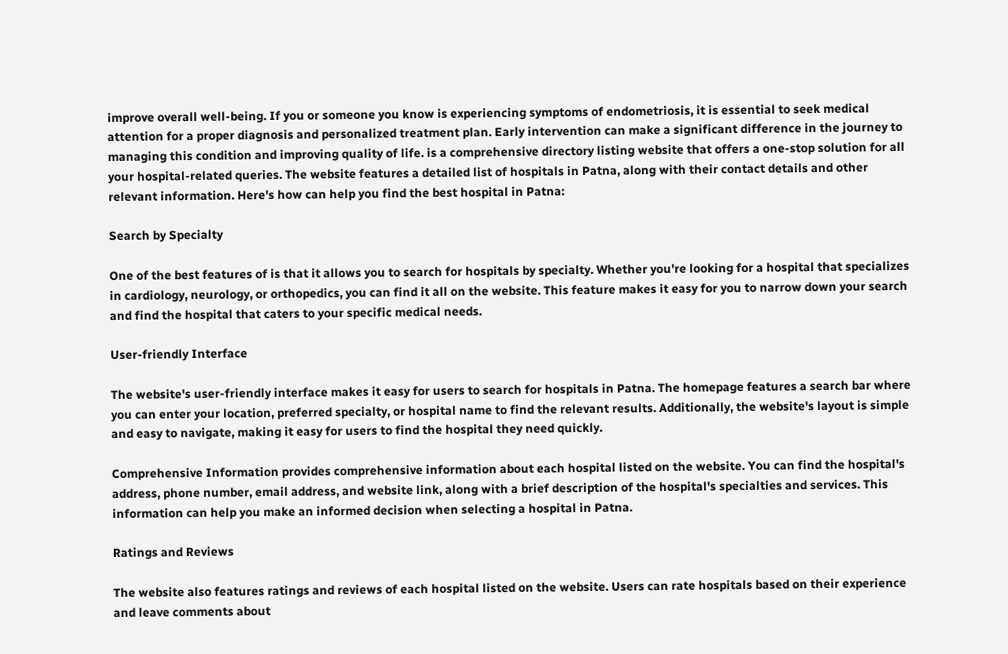improve overall well-being. If you or someone you know is experiencing symptoms of endometriosis, it is essential to seek medical attention for a proper diagnosis and personalized treatment plan. Early intervention can make a significant difference in the journey to managing this condition and improving quality of life. is a comprehensive directory listing website that offers a one-stop solution for all your hospital-related queries. The website features a detailed list of hospitals in Patna, along with their contact details and other relevant information. Here's how can help you find the best hospital in Patna:

Search by Specialty

One of the best features of is that it allows you to search for hospitals by specialty. Whether you're looking for a hospital that specializes in cardiology, neurology, or orthopedics, you can find it all on the website. This feature makes it easy for you to narrow down your search and find the hospital that caters to your specific medical needs.

User-friendly Interface

The website's user-friendly interface makes it easy for users to search for hospitals in Patna. The homepage features a search bar where you can enter your location, preferred specialty, or hospital name to find the relevant results. Additionally, the website's layout is simple and easy to navigate, making it easy for users to find the hospital they need quickly.

Comprehensive Information provides comprehensive information about each hospital listed on the website. You can find the hospital's address, phone number, email address, and website link, along with a brief description of the hospital's specialties and services. This information can help you make an informed decision when selecting a hospital in Patna.

Ratings and Reviews

The website also features ratings and reviews of each hospital listed on the website. Users can rate hospitals based on their experience and leave comments about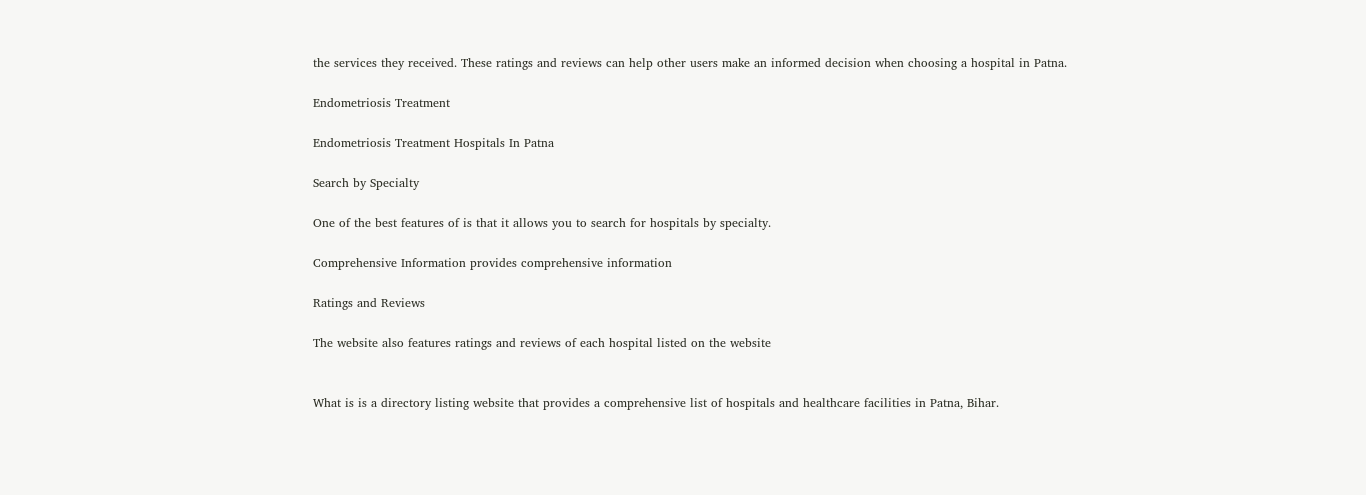the services they received. These ratings and reviews can help other users make an informed decision when choosing a hospital in Patna.

Endometriosis Treatment

Endometriosis Treatment Hospitals In Patna

Search by Specialty

One of the best features of is that it allows you to search for hospitals by specialty.

Comprehensive Information provides comprehensive information

Ratings and Reviews

The website also features ratings and reviews of each hospital listed on the website


What is is a directory listing website that provides a comprehensive list of hospitals and healthcare facilities in Patna, Bihar.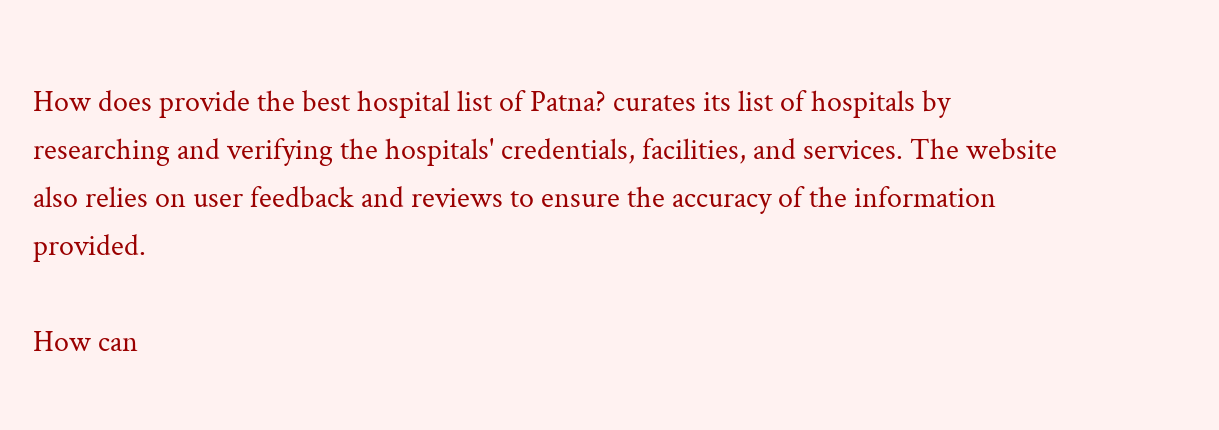How does provide the best hospital list of Patna? curates its list of hospitals by researching and verifying the hospitals' credentials, facilities, and services. The website also relies on user feedback and reviews to ensure the accuracy of the information provided.

How can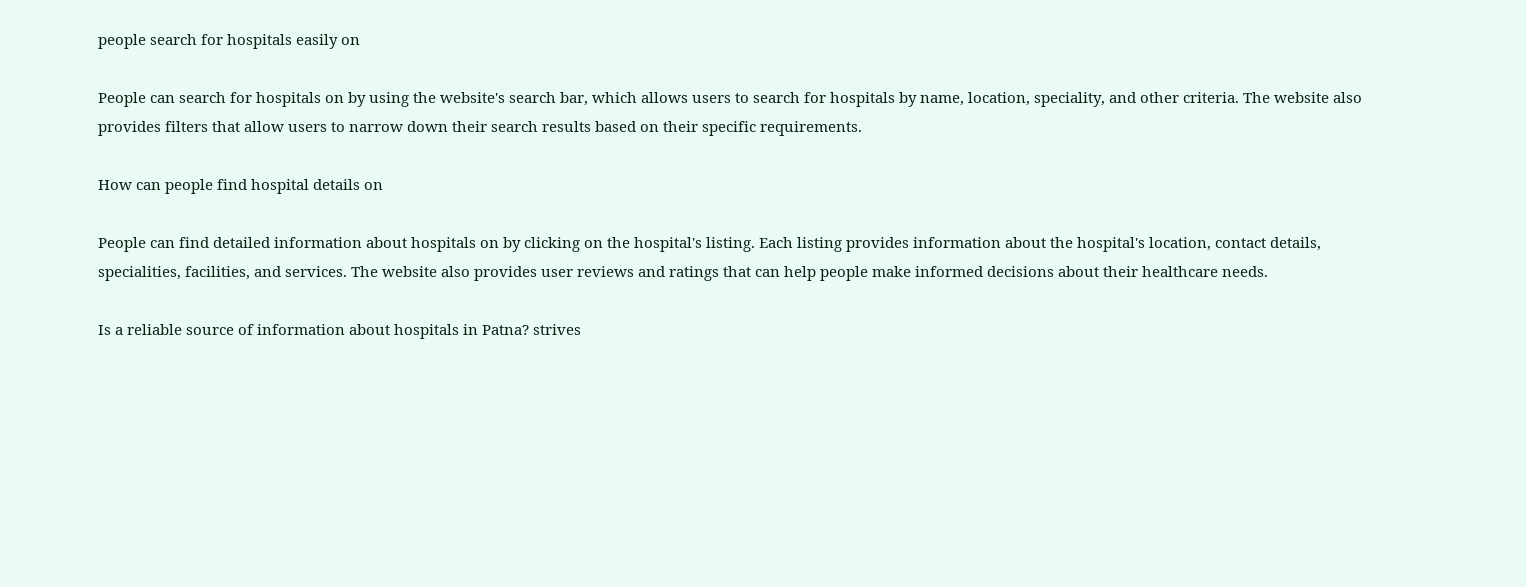people search for hospitals easily on

People can search for hospitals on by using the website's search bar, which allows users to search for hospitals by name, location, speciality, and other criteria. The website also provides filters that allow users to narrow down their search results based on their specific requirements.

How can people find hospital details on

People can find detailed information about hospitals on by clicking on the hospital's listing. Each listing provides information about the hospital's location, contact details, specialities, facilities, and services. The website also provides user reviews and ratings that can help people make informed decisions about their healthcare needs.

Is a reliable source of information about hospitals in Patna? strives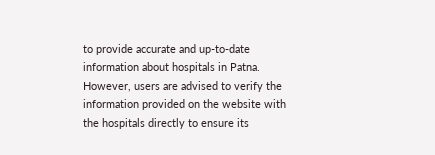to provide accurate and up-to-date information about hospitals in Patna. However, users are advised to verify the information provided on the website with the hospitals directly to ensure its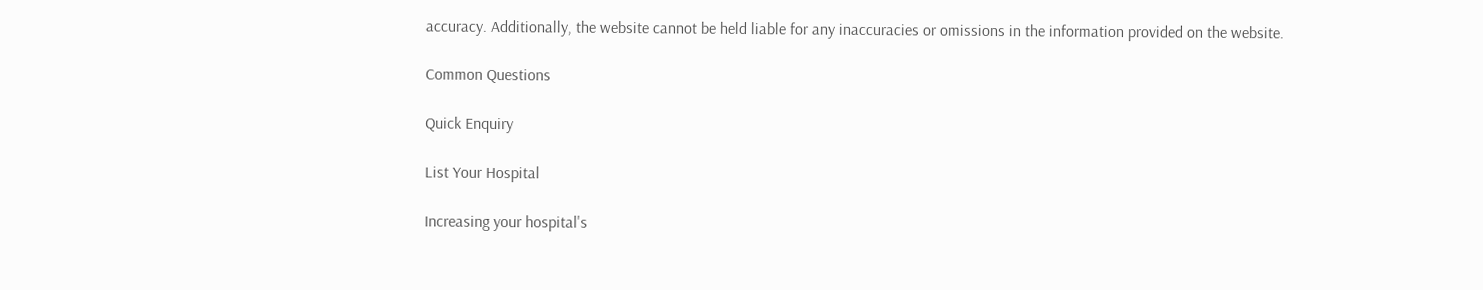accuracy. Additionally, the website cannot be held liable for any inaccuracies or omissions in the information provided on the website.

Common Questions

Quick Enquiry

List Your Hospital

Increasing your hospital's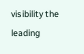visibility the leading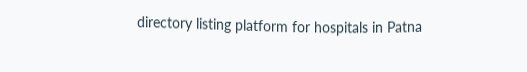directory listing platform for hospitals in Patna